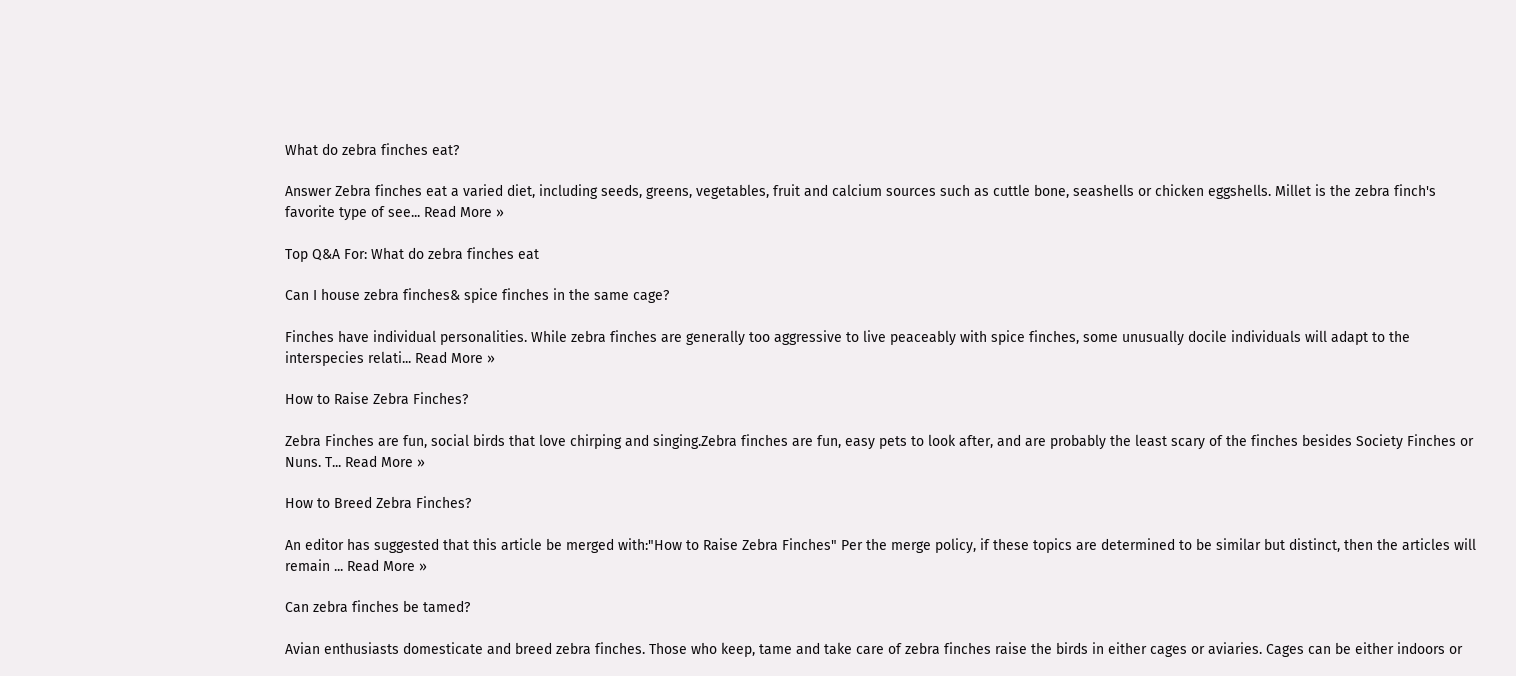What do zebra finches eat?

Answer Zebra finches eat a varied diet, including seeds, greens, vegetables, fruit and calcium sources such as cuttle bone, seashells or chicken eggshells. Millet is the zebra finch's favorite type of see... Read More »

Top Q&A For: What do zebra finches eat

Can I house zebra finches& spice finches in the same cage?

Finches have individual personalities. While zebra finches are generally too aggressive to live peaceably with spice finches, some unusually docile individuals will adapt to the interspecies relati... Read More »

How to Raise Zebra Finches?

Zebra Finches are fun, social birds that love chirping and singing.Zebra finches are fun, easy pets to look after, and are probably the least scary of the finches besides Society Finches or Nuns. T... Read More »

How to Breed Zebra Finches?

An editor has suggested that this article be merged with:"How to Raise Zebra Finches" Per the merge policy, if these topics are determined to be similar but distinct, then the articles will remain ... Read More »

Can zebra finches be tamed?

Avian enthusiasts domesticate and breed zebra finches. Those who keep, tame and take care of zebra finches raise the birds in either cages or aviaries. Cages can be either indoors or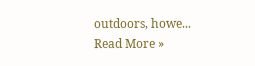outdoors, howe... Read More »